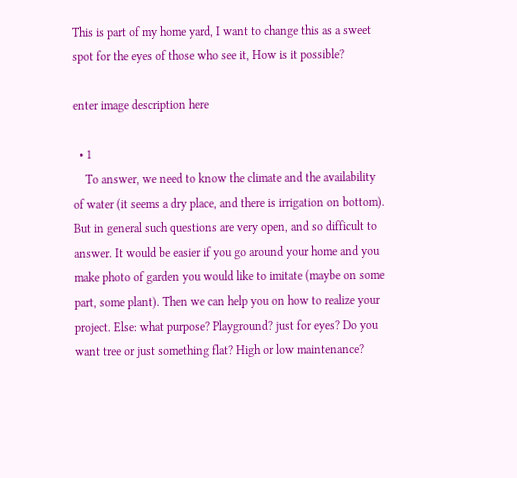This is part of my home yard, I want to change this as a sweet spot for the eyes of those who see it, How is it possible?

enter image description here

  • 1
    To answer, we need to know the climate and the availability of water (it seems a dry place, and there is irrigation on bottom). But in general such questions are very open, and so difficult to answer. It would be easier if you go around your home and you make photo of garden you would like to imitate (maybe on some part, some plant). Then we can help you on how to realize your project. Else: what purpose? Playground? just for eyes? Do you want tree or just something flat? High or low maintenance?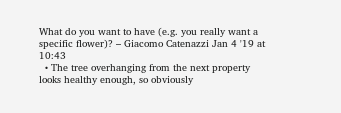What do you want to have (e.g. you really want a specific flower)? – Giacomo Catenazzi Jan 4 '19 at 10:43
  • The tree overhanging from the next property looks healthy enough, so obviously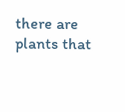there are plants that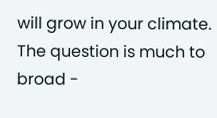will grow in your climate. The question is much to broad -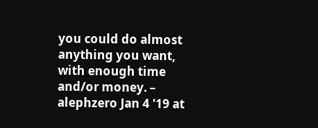you could do almost anything you want, with enough time and/or money. – alephzero Jan 4 '19 at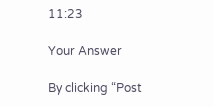11:23

Your Answer

By clicking “Post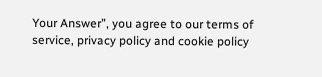Your Answer”, you agree to our terms of service, privacy policy and cookie policy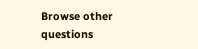Browse other questions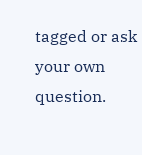tagged or ask your own question.